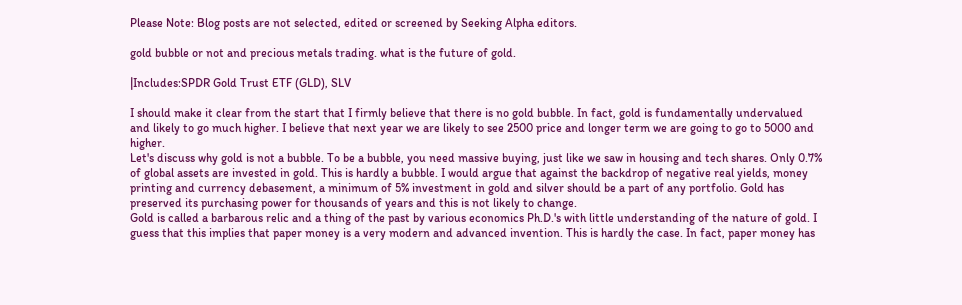Please Note: Blog posts are not selected, edited or screened by Seeking Alpha editors.

gold bubble or not and precious metals trading. what is the future of gold.

|Includes:SPDR Gold Trust ETF (GLD), SLV

I should make it clear from the start that I firmly believe that there is no gold bubble. In fact, gold is fundamentally undervalued and likely to go much higher. I believe that next year we are likely to see 2500 price and longer term we are going to go to 5000 and higher.
Let's discuss why gold is not a bubble. To be a bubble, you need massive buying, just like we saw in housing and tech shares. Only 0.7% of global assets are invested in gold. This is hardly a bubble. I would argue that against the backdrop of negative real yields, money printing and currency debasement, a minimum of 5% investment in gold and silver should be a part of any portfolio. Gold has preserved its purchasing power for thousands of years and this is not likely to change.
Gold is called a barbarous relic and a thing of the past by various economics Ph.D.'s with little understanding of the nature of gold. I guess that this implies that paper money is a very modern and advanced invention. This is hardly the case. In fact, paper money has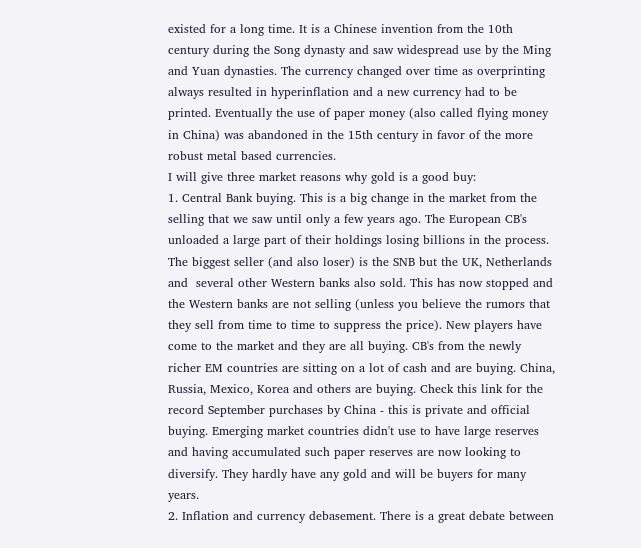existed for a long time. It is a Chinese invention from the 10th century during the Song dynasty and saw widespread use by the Ming and Yuan dynasties. The currency changed over time as overprinting always resulted in hyperinflation and a new currency had to be printed. Eventually the use of paper money (also called flying money in China) was abandoned in the 15th century in favor of the more robust metal based currencies.
I will give three market reasons why gold is a good buy:
1. Central Bank buying. This is a big change in the market from the selling that we saw until only a few years ago. The European CB's unloaded a large part of their holdings losing billions in the process. The biggest seller (and also loser) is the SNB but the UK, Netherlands and  several other Western banks also sold. This has now stopped and the Western banks are not selling (unless you believe the rumors that they sell from time to time to suppress the price). New players have come to the market and they are all buying. CB's from the newly richer EM countries are sitting on a lot of cash and are buying. China, Russia, Mexico, Korea and others are buying. Check this link for the record September purchases by China - this is private and official buying. Emerging market countries didn't use to have large reserves and having accumulated such paper reserves are now looking to diversify. They hardly have any gold and will be buyers for many years.
2. Inflation and currency debasement. There is a great debate between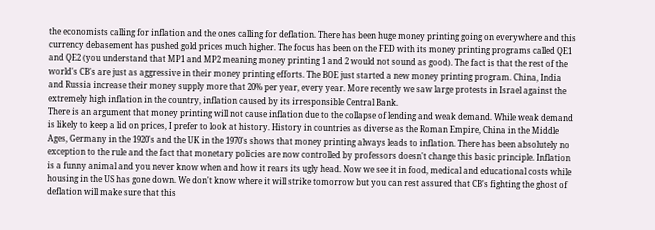the economists calling for inflation and the ones calling for deflation. There has been huge money printing going on everywhere and this currency debasement has pushed gold prices much higher. The focus has been on the FED with its money printing programs called QE1 and QE2 (you understand that MP1 and MP2 meaning money printing 1 and 2 would not sound as good). The fact is that the rest of the world's CB's are just as aggressive in their money printing efforts. The BOE just started a new money printing program. China, India and Russia increase their money supply more that 20% per year, every year. More recently we saw large protests in Israel against the extremely high inflation in the country, inflation caused by its irresponsible Central Bank.
There is an argument that money printing will not cause inflation due to the collapse of lending and weak demand. While weak demand is likely to keep a lid on prices, I prefer to look at history. History in countries as diverse as the Roman Empire, China in the Middle Ages, Germany in the 1920's and the UK in the 1970's shows that money printing always leads to inflation. There has been absolutely no exception to the rule and the fact that monetary policies are now controlled by professors doesn't change this basic principle. Inflation is a funny animal and you never know when and how it rears its ugly head. Now we see it in food, medical and educational costs while housing in the US has gone down. We don't know where it will strike tomorrow but you can rest assured that CB's fighting the ghost of deflation will make sure that this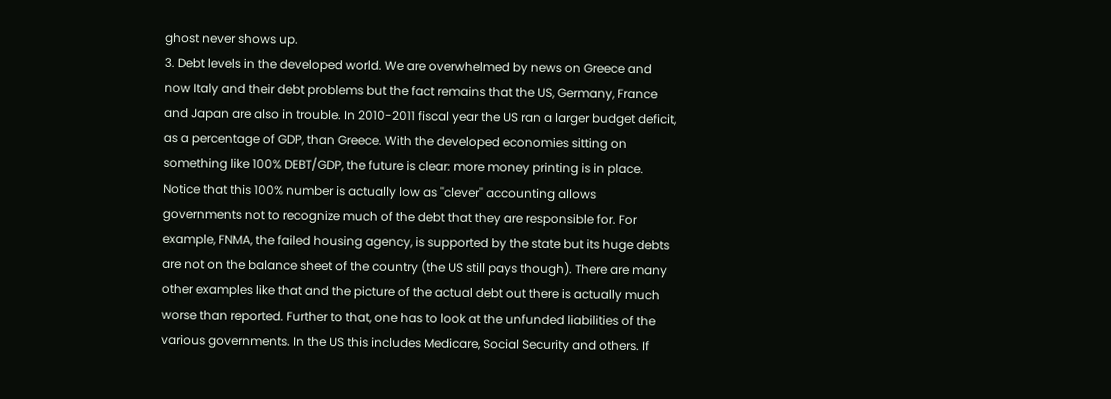ghost never shows up.
3. Debt levels in the developed world. We are overwhelmed by news on Greece and now Italy and their debt problems but the fact remains that the US, Germany, France and Japan are also in trouble. In 2010-2011 fiscal year the US ran a larger budget deficit, as a percentage of GDP, than Greece. With the developed economies sitting on something like 100% DEBT/GDP, the future is clear: more money printing is in place. Notice that this 100% number is actually low as ''clever'' accounting allows governments not to recognize much of the debt that they are responsible for. For example, FNMA, the failed housing agency, is supported by the state but its huge debts are not on the balance sheet of the country (the US still pays though). There are many other examples like that and the picture of the actual debt out there is actually much worse than reported. Further to that, one has to look at the unfunded liabilities of the various governments. In the US this includes Medicare, Social Security and others. If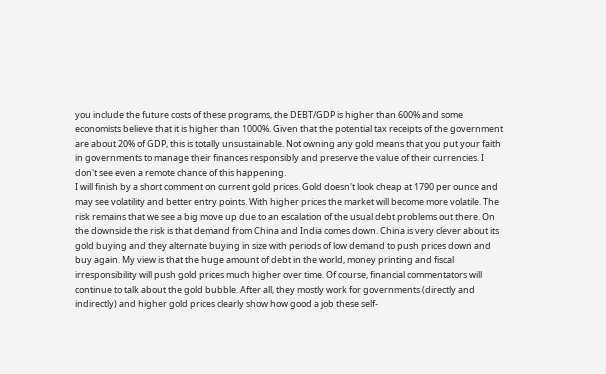you include the future costs of these programs, the DEBT/GDP is higher than 600% and some economists believe that it is higher than 1000%. Given that the potential tax receipts of the government are about 20% of GDP, this is totally unsustainable. Not owning any gold means that you put your faith in governments to manage their finances responsibly and preserve the value of their currencies. I don't see even a remote chance of this happening.
I will finish by a short comment on current gold prices. Gold doesn't look cheap at 1790 per ounce and may see volatility and better entry points. With higher prices the market will become more volatile. The risk remains that we see a big move up due to an escalation of the usual debt problems out there. On the downside the risk is that demand from China and India comes down. China is very clever about its gold buying and they alternate buying in size with periods of low demand to push prices down and buy again. My view is that the huge amount of debt in the world, money printing and fiscal irresponsibility will push gold prices much higher over time. Of course, financial commentators will continue to talk about the gold bubble. After all, they mostly work for governments (directly and indirectly) and higher gold prices clearly show how good a job these self-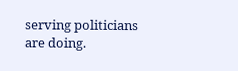serving politicians are doing.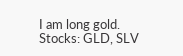I am long gold.
Stocks: GLD, SLV